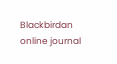Blackbirdan online journal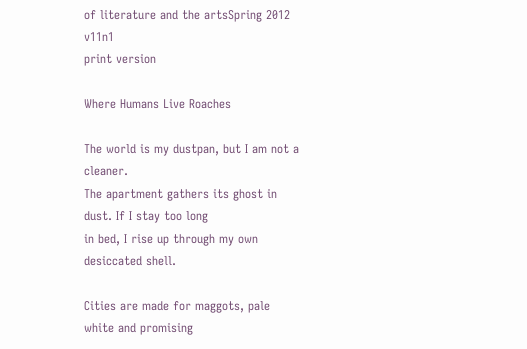of literature and the artsSpring 2012 v11n1
print version

Where Humans Live Roaches

The world is my dustpan, but I am not a cleaner.
The apartment gathers its ghost in dust. If I stay too long
in bed, I rise up through my own desiccated shell.

Cities are made for maggots, pale white and promising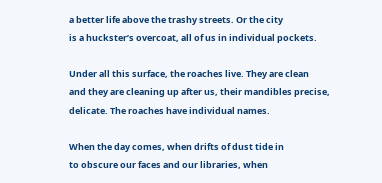a better life above the trashy streets. Or the city
is a huckster’s overcoat, all of us in individual pockets.

Under all this surface, the roaches live. They are clean
and they are cleaning up after us, their mandibles precise,
delicate. The roaches have individual names.

When the day comes, when drifts of dust tide in
to obscure our faces and our libraries, when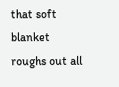that soft blanket
roughs out all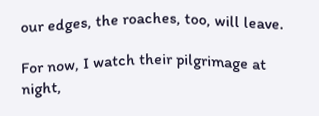our edges, the roaches, too, will leave.

For now, I watch their pilgrimage at night,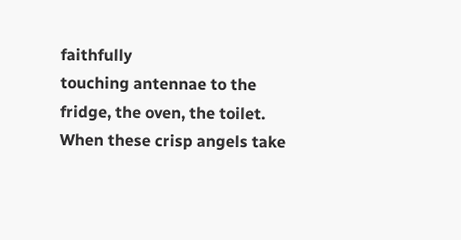faithfully
touching antennae to the fridge, the oven, the toilet.
When these crisp angels take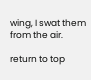wing, I swat them from the air.

return to top